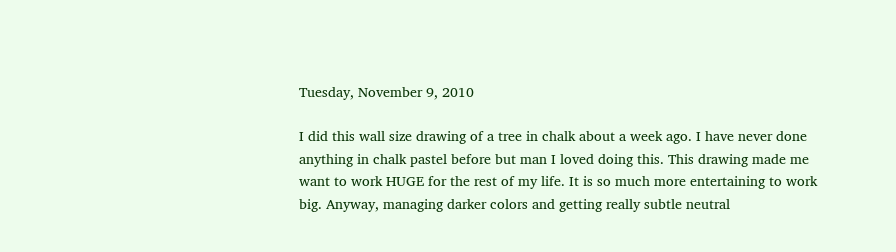Tuesday, November 9, 2010

I did this wall size drawing of a tree in chalk about a week ago. I have never done anything in chalk pastel before but man I loved doing this. This drawing made me want to work HUGE for the rest of my life. It is so much more entertaining to work big. Anyway, managing darker colors and getting really subtle neutral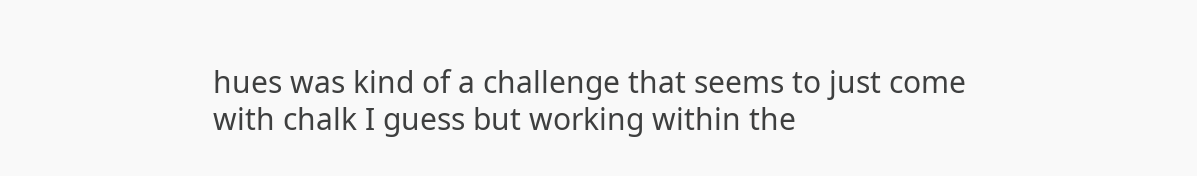hues was kind of a challenge that seems to just come with chalk I guess but working within the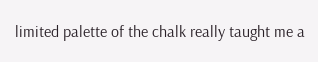limited palette of the chalk really taught me a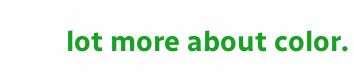lot more about color.